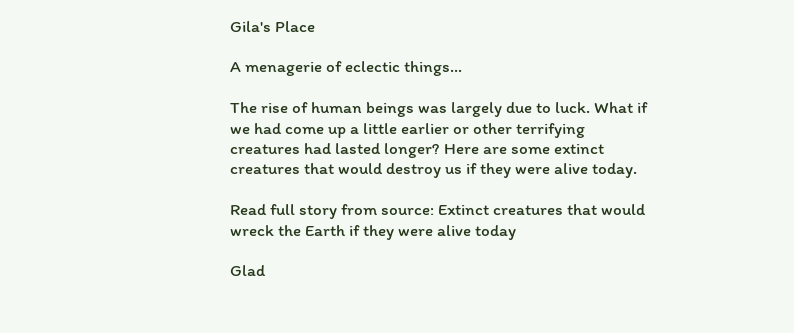Gila's Place

A menagerie of eclectic things…

The rise of human beings was largely due to luck. What if we had come up a little earlier or other terrifying creatures had lasted longer? Here are some extinct creatures that would destroy us if they were alive today.

Read full story from source: Extinct creatures that would wreck the Earth if they were alive today

Glad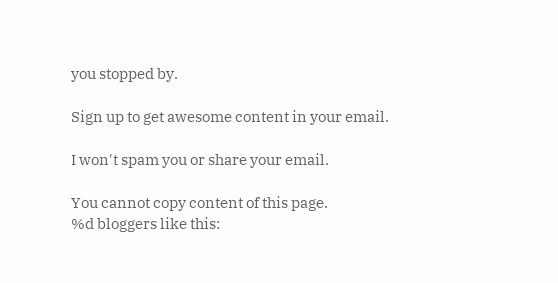you stopped by.

Sign up to get awesome content in your email.

I won't spam you or share your email.

You cannot copy content of this page.
%d bloggers like this: